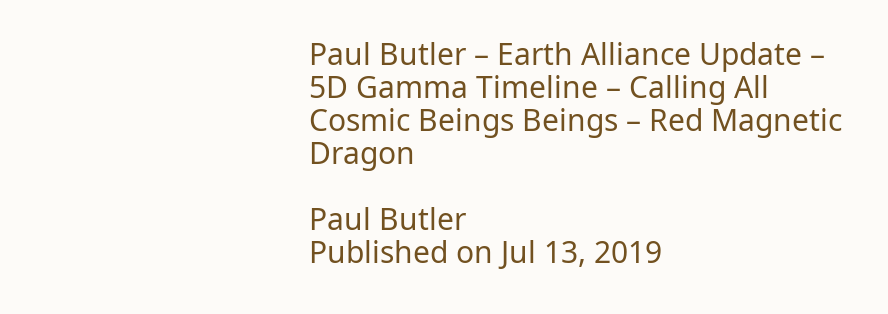Paul Butler – Earth Alliance Update – 5D Gamma Timeline – Calling All Cosmic Beings Beings – Red Magnetic Dragon

Paul Butler
Published on Jul 13, 2019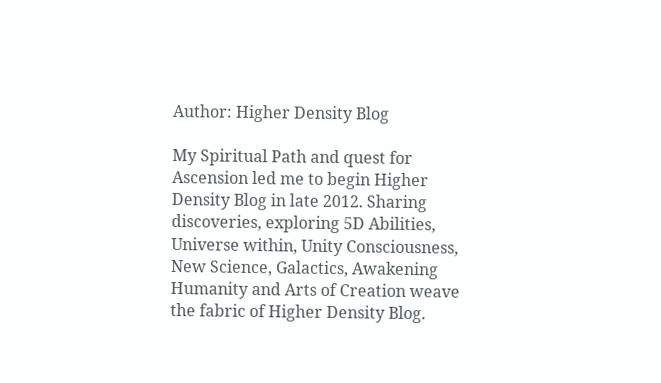Author: Higher Density Blog

My Spiritual Path and quest for Ascension led me to begin Higher Density Blog in late 2012. Sharing discoveries, exploring 5D Abilities, Universe within, Unity Consciousness, New Science, Galactics, Awakening Humanity and Arts of Creation weave the fabric of Higher Density Blog.